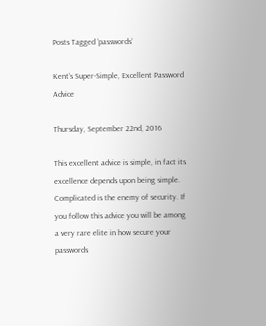Posts Tagged ‘passwords’

Kent’s Super-Simple, Excellent Password Advice

Thursday, September 22nd, 2016

This excellent advice is simple, in fact its excellence depends upon being simple. Complicated is the enemy of security. If you follow this advice you will be among a very rare elite in how secure your passwords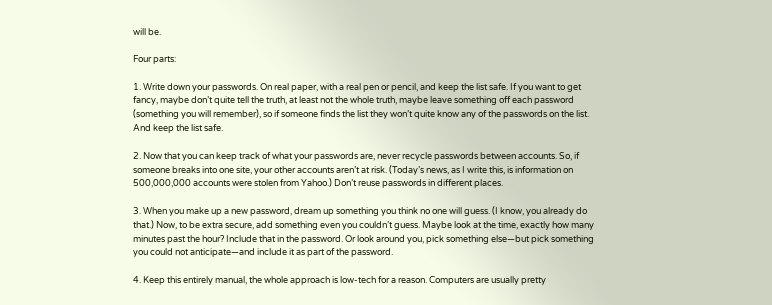will be.

Four parts:

1. Write down your passwords. On real paper, with a real pen or pencil, and keep the list safe. If you want to get fancy, maybe don’t quite tell the truth, at least not the whole truth, maybe leave something off each password (something you will remember), so if someone finds the list they won’t quite know any of the passwords on the list. And keep the list safe.

2. Now that you can keep track of what your passwords are, never recycle passwords between accounts. So, if someone breaks into one site, your other accounts aren’t at risk. (Today’s news, as I write this, is information on 500,000,000 accounts were stolen from Yahoo.) Don’t reuse passwords in different places.

3. When you make up a new password, dream up something you think no one will guess. (I know, you already do that.) Now, to be extra secure, add something even you couldn’t guess. Maybe look at the time, exactly how many minutes past the hour? Include that in the password. Or look around you, pick something else—but pick something you could not anticipate—and include it as part of the password.

4. Keep this entirely manual, the whole approach is low-tech for a reason. Computers are usually pretty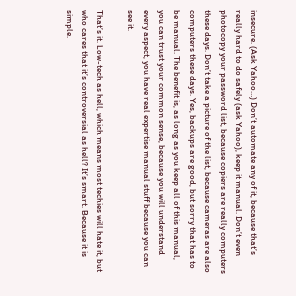insecure. (Ask Yahoo…) Don’t automate any of it, because that’s really hard to do safely (ask Yahoo), keep it manual. Don’t even photocopy your password list, because copiers are really computers these days. Don’t take a picture of the list, because cameras are also computers these days. Yes, backups are good, but sorry that has to be manual. The benefit is, as long as you keep all of this manual, you can trust your common sense, because you will understand every aspect, you have real expertise manual stuff because you can see it.

That’s it. Low-tech as hell, which means most techies will hate it, but who cares that it’s controversial as hell? It’s smart. Because it is simple.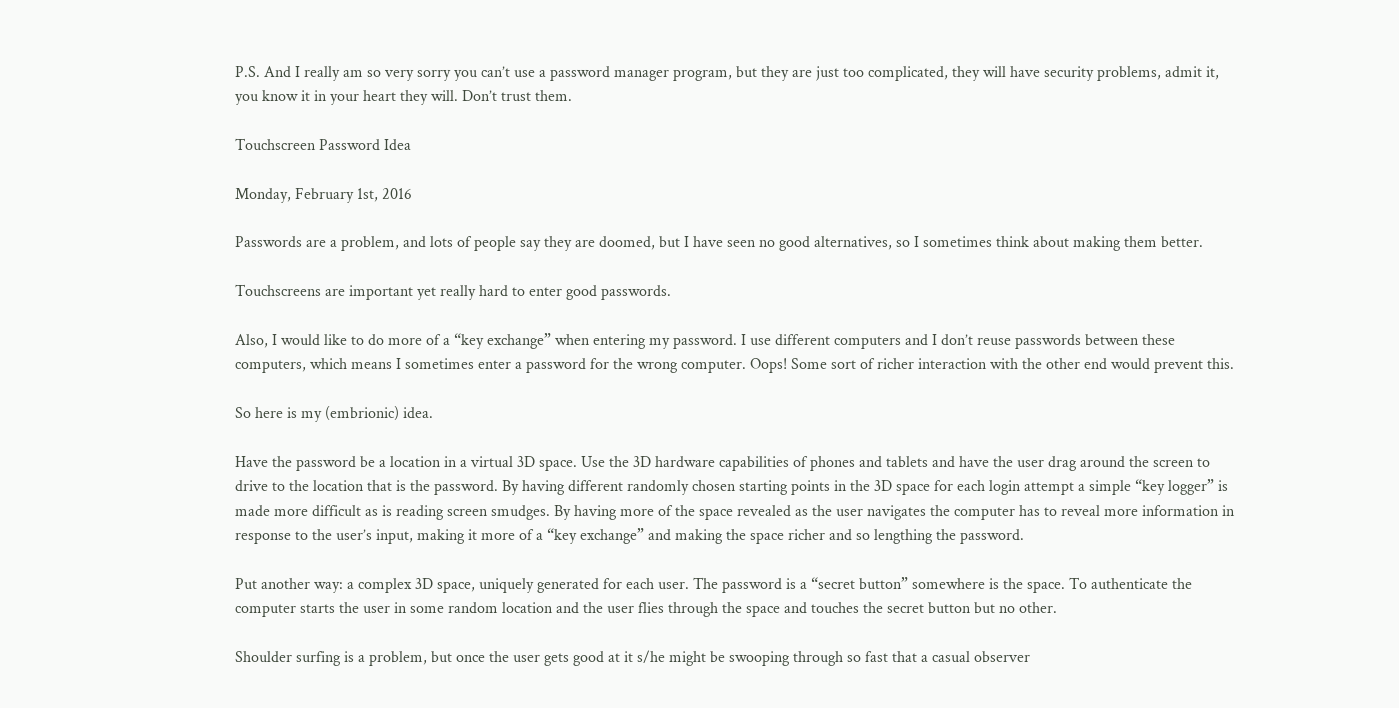P.S. And I really am so very sorry you can’t use a password manager program, but they are just too complicated, they will have security problems, admit it, you know it in your heart they will. Don’t trust them.

Touchscreen Password Idea

Monday, February 1st, 2016

Passwords are a problem, and lots of people say they are doomed, but I have seen no good alternatives, so I sometimes think about making them better.

Touchscreens are important yet really hard to enter good passwords.

Also, I would like to do more of a “key exchange” when entering my password. I use different computers and I don’t reuse passwords between these computers, which means I sometimes enter a password for the wrong computer. Oops! Some sort of richer interaction with the other end would prevent this.

So here is my (embrionic) idea.

Have the password be a location in a virtual 3D space. Use the 3D hardware capabilities of phones and tablets and have the user drag around the screen to drive to the location that is the password. By having different randomly chosen starting points in the 3D space for each login attempt a simple “key logger” is made more difficult as is reading screen smudges. By having more of the space revealed as the user navigates the computer has to reveal more information in response to the user’s input, making it more of a “key exchange” and making the space richer and so lengthing the password.

Put another way: a complex 3D space, uniquely generated for each user. The password is a “secret button” somewhere is the space. To authenticate the computer starts the user in some random location and the user flies through the space and touches the secret button but no other.

Shoulder surfing is a problem, but once the user gets good at it s/he might be swooping through so fast that a casual observer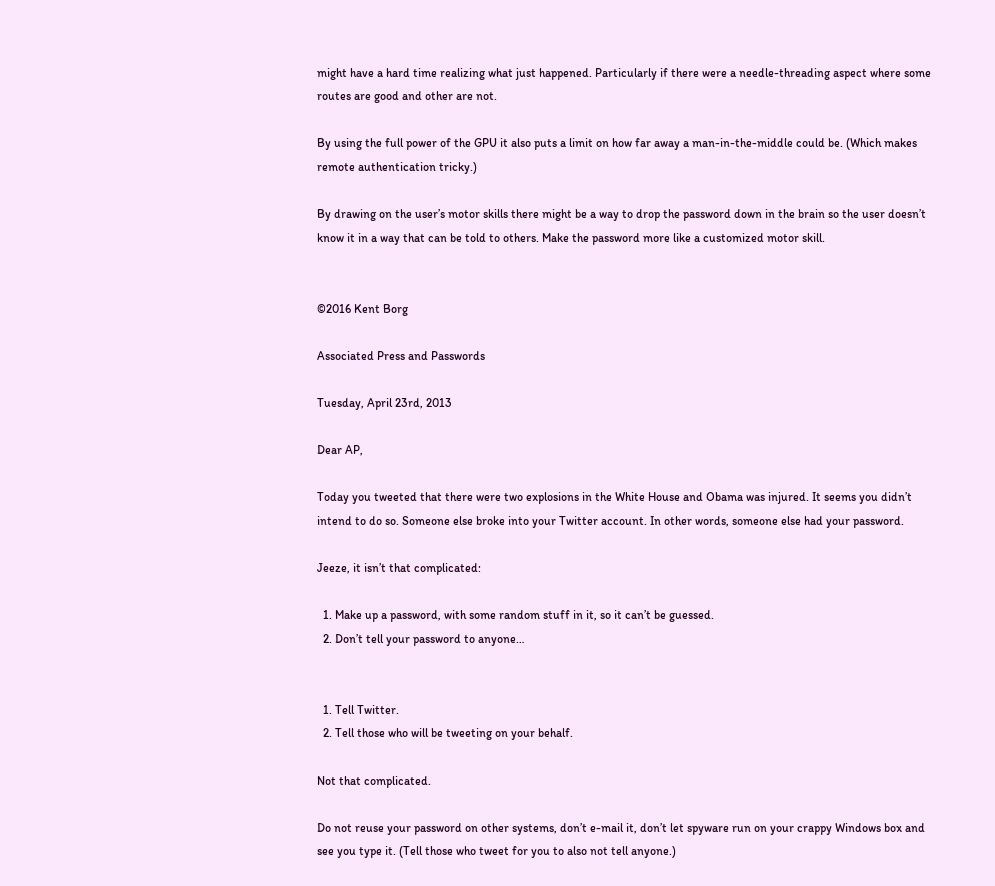might have a hard time realizing what just happened. Particularly if there were a needle-threading aspect where some routes are good and other are not.

By using the full power of the GPU it also puts a limit on how far away a man-in-the-middle could be. (Which makes remote authentication tricky.)

By drawing on the user’s motor skills there might be a way to drop the password down in the brain so the user doesn’t know it in a way that can be told to others. Make the password more like a customized motor skill.


©2016 Kent Borg

Associated Press and Passwords

Tuesday, April 23rd, 2013

Dear AP,

Today you tweeted that there were two explosions in the White House and Obama was injured. It seems you didn’t intend to do so. Someone else broke into your Twitter account. In other words, someone else had your password.

Jeeze, it isn’t that complicated:

  1. Make up a password, with some random stuff in it, so it can’t be guessed.
  2. Don’t tell your password to anyone…


  1. Tell Twitter.
  2. Tell those who will be tweeting on your behalf.

Not that complicated.

Do not reuse your password on other systems, don’t e-mail it, don’t let spyware run on your crappy Windows box and see you type it. (Tell those who tweet for you to also not tell anyone.)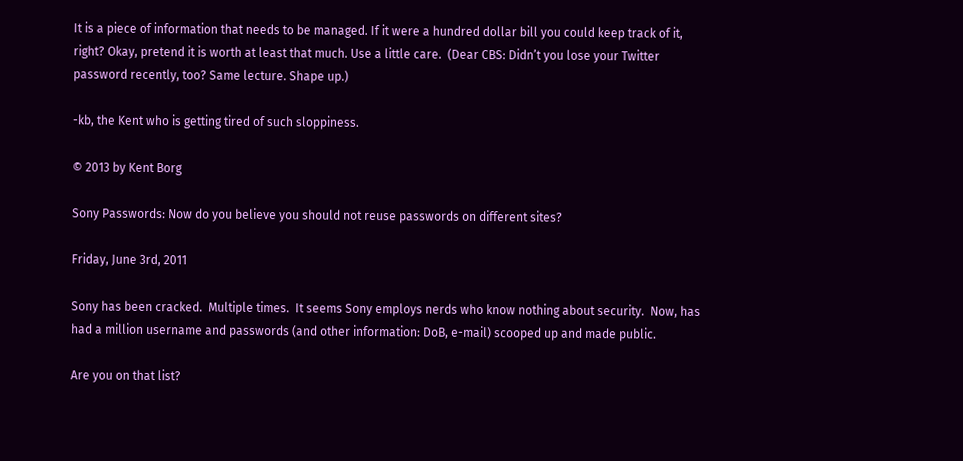It is a piece of information that needs to be managed. If it were a hundred dollar bill you could keep track of it, right? Okay, pretend it is worth at least that much. Use a little care.  (Dear CBS: Didn’t you lose your Twitter password recently, too? Same lecture. Shape up.)

-kb, the Kent who is getting tired of such sloppiness.

© 2013 by Kent Borg

Sony Passwords: Now do you believe you should not reuse passwords on different sites?

Friday, June 3rd, 2011

Sony has been cracked.  Multiple times.  It seems Sony employs nerds who know nothing about security.  Now, has had a million username and passwords (and other information: DoB, e-mail) scooped up and made public.

Are you on that list?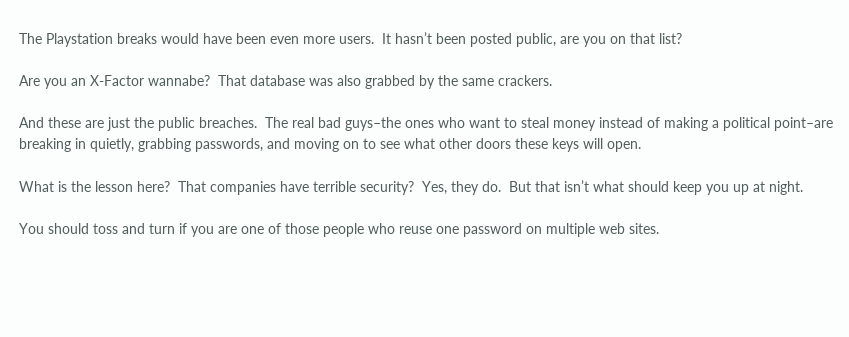The Playstation breaks would have been even more users.  It hasn’t been posted public, are you on that list?

Are you an X-Factor wannabe?  That database was also grabbed by the same crackers.

And these are just the public breaches.  The real bad guys–the ones who want to steal money instead of making a political point–are breaking in quietly, grabbing passwords, and moving on to see what other doors these keys will open.

What is the lesson here?  That companies have terrible security?  Yes, they do.  But that isn’t what should keep you up at night.

You should toss and turn if you are one of those people who reuse one password on multiple web sites.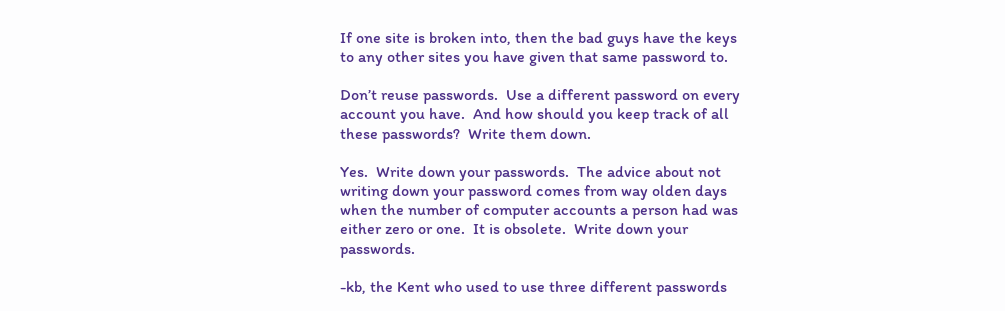If one site is broken into, then the bad guys have the keys to any other sites you have given that same password to.

Don’t reuse passwords.  Use a different password on every account you have.  And how should you keep track of all these passwords?  Write them down.

Yes.  Write down your passwords.  The advice about not writing down your password comes from way olden days when the number of computer accounts a person had was either zero or one.  It is obsolete.  Write down your passwords.

-kb, the Kent who used to use three different passwords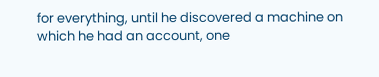for everything, until he discovered a machine on which he had an account, one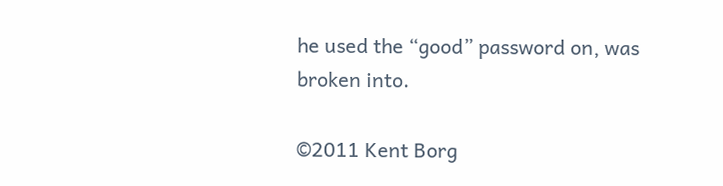he used the “good” password on, was broken into.

©2011 Kent Borg